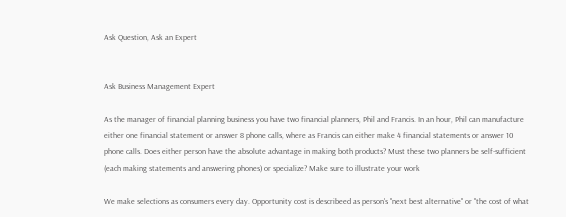Ask Question, Ask an Expert


Ask Business Management Expert

As the manager of financial planning business you have two financial planners, Phil and Francis. In an hour, Phil can manufacture either one financial statement or answer 8 phone calls, where as Francis can either make 4 financial statements or answer 10 phone calls. Does either person have the absolute advantage in making both products? Must these two planners be self-sufficient (each making statements and answering phones) or specialize? Make sure to illustrate your work

We make selections as consumers every day. Opportunity cost is describeed as person's "next best alternative" or "the cost of what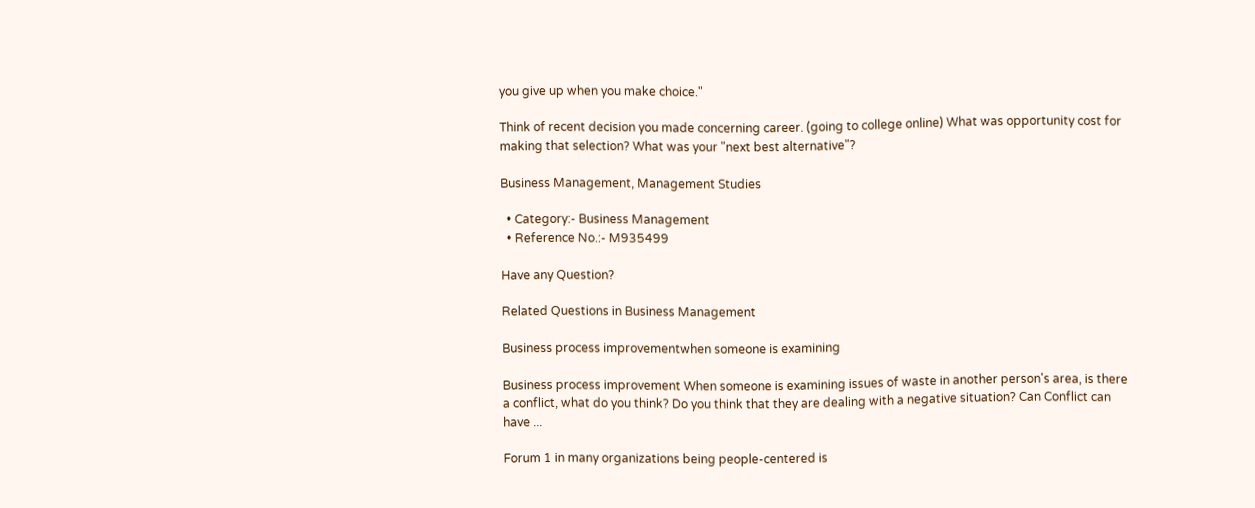you give up when you make choice."

Think of recent decision you made concerning career. (going to college online) What was opportunity cost for making that selection? What was your "next best alternative"?

Business Management, Management Studies

  • Category:- Business Management
  • Reference No.:- M935499

Have any Question?

Related Questions in Business Management

Business process improvementwhen someone is examining

Business process improvement When someone is examining issues of waste in another person's area, is there a conflict, what do you think? Do you think that they are dealing with a negative situation? Can Conflict can have ...

Forum 1 in many organizations being people-centered is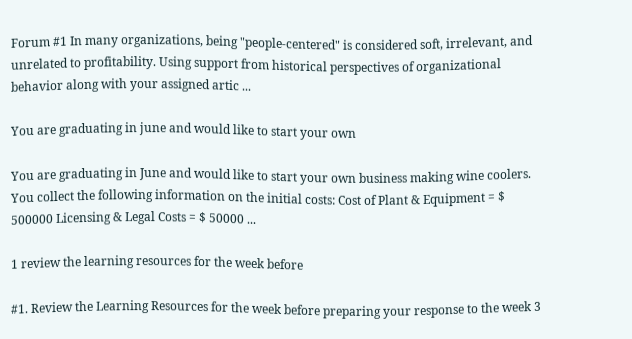Forum #1 In many organizations, being "people-centered" is considered soft, irrelevant, and unrelated to profitability. Using support from historical perspectives of organizational behavior along with your assigned artic ...

You are graduating in june and would like to start your own

You are graduating in June and would like to start your own business making wine coolers. You collect the following information on the initial costs: Cost of Plant & Equipment = $ 500000 Licensing & Legal Costs = $ 50000 ...

1 review the learning resources for the week before

#1. Review the Learning Resources for the week before preparing your response to the week 3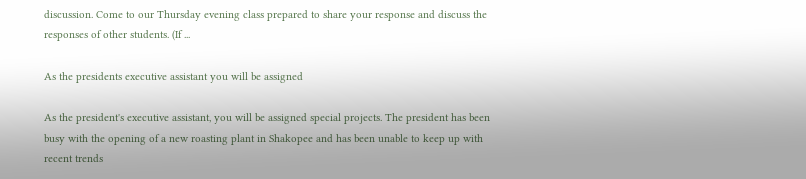discussion. Come to our Thursday evening class prepared to share your response and discuss the responses of other students. (If ...

As the presidents executive assistant you will be assigned

As the president's executive assistant, you will be assigned special projects. The president has been busy with the opening of a new roasting plant in Shakopee and has been unable to keep up with recent trends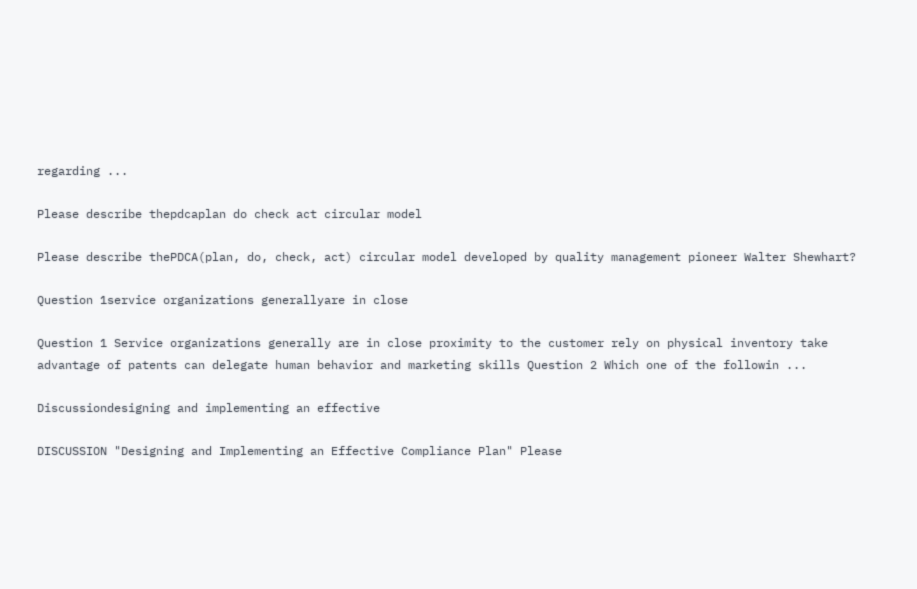regarding ...

Please describe thepdcaplan do check act circular model

Please describe thePDCA(plan, do, check, act) circular model developed by quality management pioneer Walter Shewhart?

Question 1service organizations generallyare in close

Question 1 Service organizations generally are in close proximity to the customer rely on physical inventory take advantage of patents can delegate human behavior and marketing skills Question 2 Which one of the followin ...

Discussiondesigning and implementing an effective

DISCUSSION "Designing and Implementing an Effective Compliance Plan" Please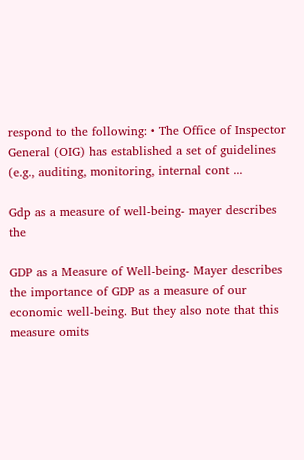respond to the following: • The Office of Inspector General (OIG) has established a set of guidelines (e.g., auditing, monitoring, internal cont ...

Gdp as a measure of well-being- mayer describes the

GDP as a Measure of Well-being- Mayer describes the importance of GDP as a measure of our economic well-being. But they also note that this measure omits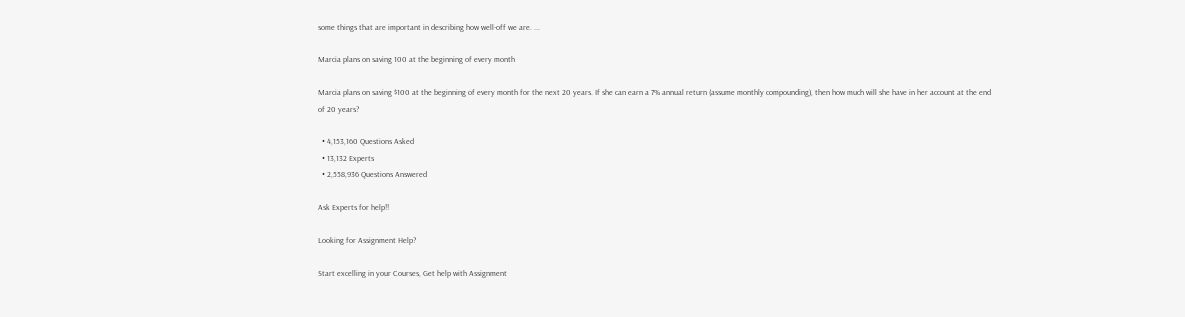some things that are important in describing how well-off we are. ...

Marcia plans on saving 100 at the beginning of every month

Marcia plans on saving $100 at the beginning of every month for the next 20 years. If she can earn a 7% annual return (assume monthly compounding), then how much will she have in her account at the end of 20 years?

  • 4,153,160 Questions Asked
  • 13,132 Experts
  • 2,558,936 Questions Answered

Ask Experts for help!!

Looking for Assignment Help?

Start excelling in your Courses, Get help with Assignment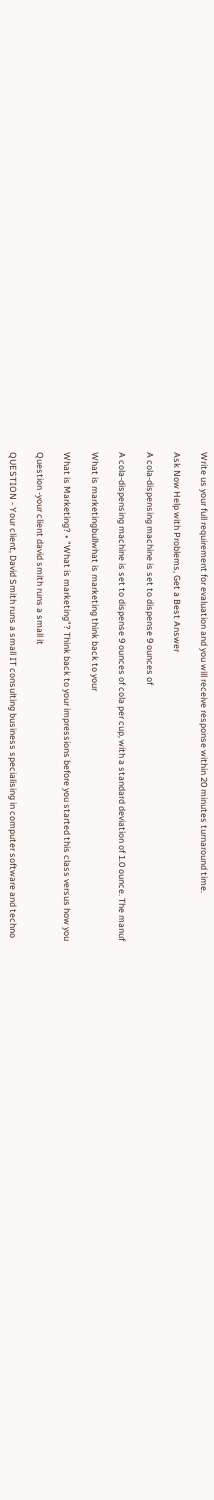Write us your full requirement for evaluation and you will receive response within 20 minutes turnaround time.

Ask Now Help with Problems, Get a Best Answer

A cola-dispensing machine is set to dispense 9 ounces of

A cola-dispensing machine is set to dispense 9 ounces of cola per cup, with a standard deviation of 1.0 ounce. The manuf

What is marketingbullwhat is marketing think back to your

What is Marketing? • "What is marketing"? Think back to your impressions before you started this class versus how you

Question -your client david smith runs a small it

QUESTION - Your client, David Smith runs a small IT consulting business specialising in computer software and techno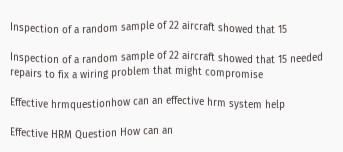Inspection of a random sample of 22 aircraft showed that 15

Inspection of a random sample of 22 aircraft showed that 15 needed repairs to fix a wiring problem that might compromise

Effective hrmquestionhow can an effective hrm system help

Effective HRM Question How can an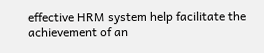effective HRM system help facilitate the achievement of an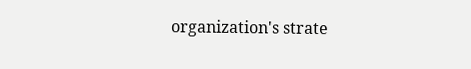organization's strate